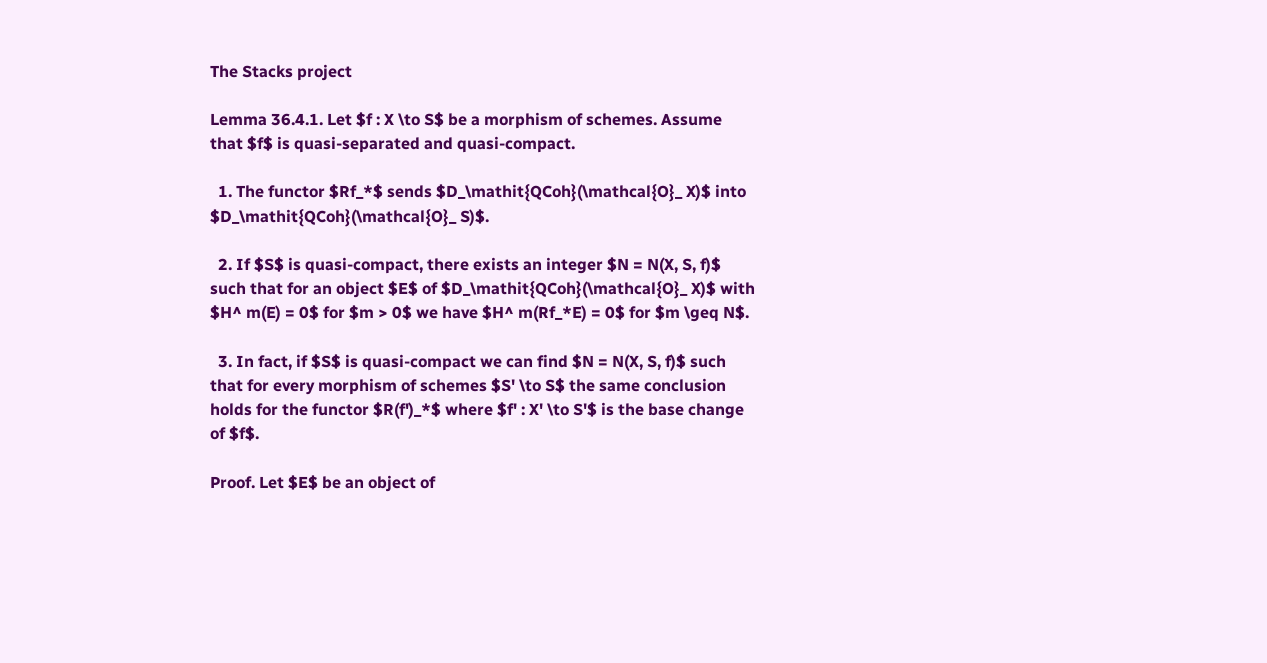The Stacks project

Lemma 36.4.1. Let $f : X \to S$ be a morphism of schemes. Assume that $f$ is quasi-separated and quasi-compact.

  1. The functor $Rf_*$ sends $D_\mathit{QCoh}(\mathcal{O}_ X)$ into $D_\mathit{QCoh}(\mathcal{O}_ S)$.

  2. If $S$ is quasi-compact, there exists an integer $N = N(X, S, f)$ such that for an object $E$ of $D_\mathit{QCoh}(\mathcal{O}_ X)$ with $H^ m(E) = 0$ for $m > 0$ we have $H^ m(Rf_*E) = 0$ for $m \geq N$.

  3. In fact, if $S$ is quasi-compact we can find $N = N(X, S, f)$ such that for every morphism of schemes $S' \to S$ the same conclusion holds for the functor $R(f')_*$ where $f' : X' \to S'$ is the base change of $f$.

Proof. Let $E$ be an object of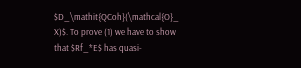$D_\mathit{QCoh}(\mathcal{O}_ X)$. To prove (1) we have to show that $Rf_*E$ has quasi-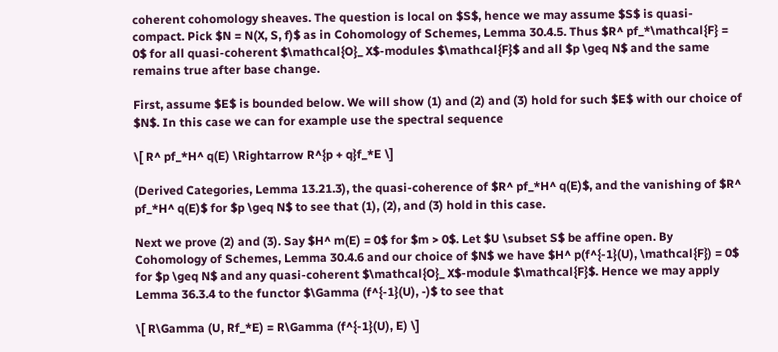coherent cohomology sheaves. The question is local on $S$, hence we may assume $S$ is quasi-compact. Pick $N = N(X, S, f)$ as in Cohomology of Schemes, Lemma 30.4.5. Thus $R^ pf_*\mathcal{F} = 0$ for all quasi-coherent $\mathcal{O}_ X$-modules $\mathcal{F}$ and all $p \geq N$ and the same remains true after base change.

First, assume $E$ is bounded below. We will show (1) and (2) and (3) hold for such $E$ with our choice of $N$. In this case we can for example use the spectral sequence

\[ R^ pf_*H^ q(E) \Rightarrow R^{p + q}f_*E \]

(Derived Categories, Lemma 13.21.3), the quasi-coherence of $R^ pf_*H^ q(E)$, and the vanishing of $R^ pf_*H^ q(E)$ for $p \geq N$ to see that (1), (2), and (3) hold in this case.

Next we prove (2) and (3). Say $H^ m(E) = 0$ for $m > 0$. Let $U \subset S$ be affine open. By Cohomology of Schemes, Lemma 30.4.6 and our choice of $N$ we have $H^ p(f^{-1}(U), \mathcal{F}) = 0$ for $p \geq N$ and any quasi-coherent $\mathcal{O}_ X$-module $\mathcal{F}$. Hence we may apply Lemma 36.3.4 to the functor $\Gamma (f^{-1}(U), -)$ to see that

\[ R\Gamma (U, Rf_*E) = R\Gamma (f^{-1}(U), E) \]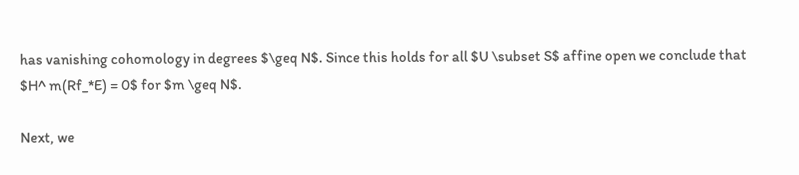has vanishing cohomology in degrees $\geq N$. Since this holds for all $U \subset S$ affine open we conclude that $H^ m(Rf_*E) = 0$ for $m \geq N$.

Next, we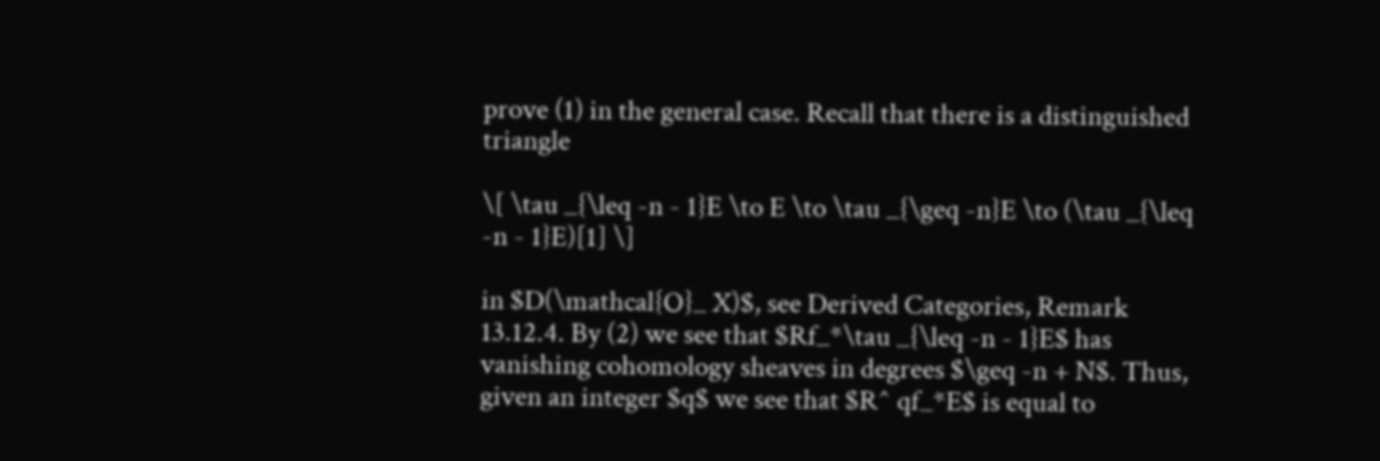prove (1) in the general case. Recall that there is a distinguished triangle

\[ \tau _{\leq -n - 1}E \to E \to \tau _{\geq -n}E \to (\tau _{\leq -n - 1}E)[1] \]

in $D(\mathcal{O}_ X)$, see Derived Categories, Remark 13.12.4. By (2) we see that $Rf_*\tau _{\leq -n - 1}E$ has vanishing cohomology sheaves in degrees $\geq -n + N$. Thus, given an integer $q$ we see that $R^ qf_*E$ is equal to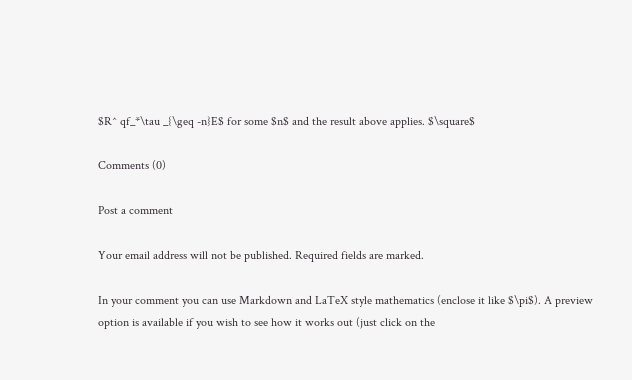$R^ qf_*\tau _{\geq -n}E$ for some $n$ and the result above applies. $\square$

Comments (0)

Post a comment

Your email address will not be published. Required fields are marked.

In your comment you can use Markdown and LaTeX style mathematics (enclose it like $\pi$). A preview option is available if you wish to see how it works out (just click on the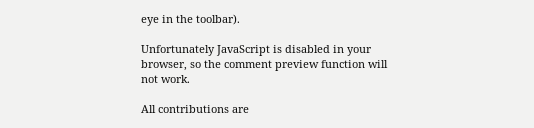eye in the toolbar).

Unfortunately JavaScript is disabled in your browser, so the comment preview function will not work.

All contributions are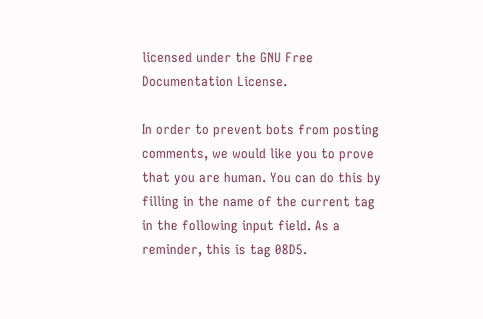licensed under the GNU Free Documentation License.

In order to prevent bots from posting comments, we would like you to prove that you are human. You can do this by filling in the name of the current tag in the following input field. As a reminder, this is tag 08D5.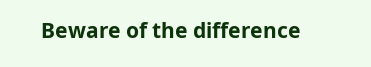Beware of the difference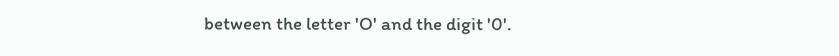between the letter 'O' and the digit '0'.